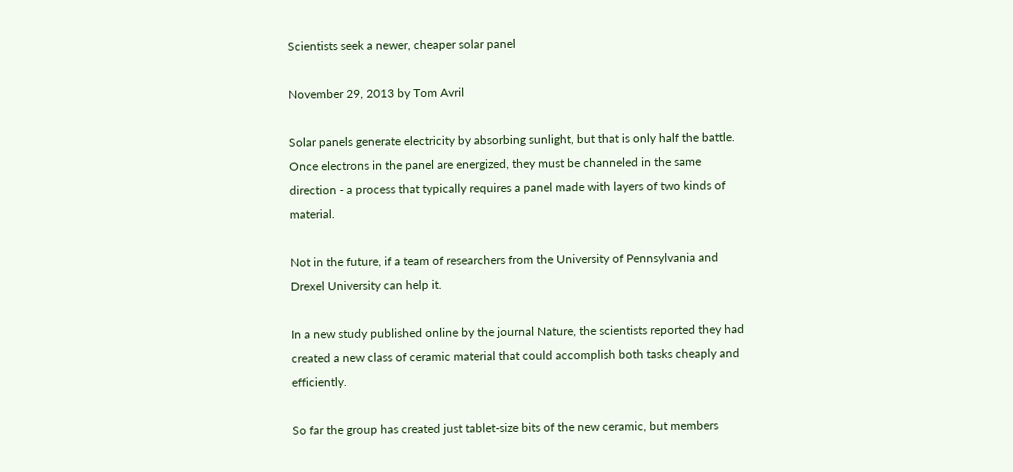Scientists seek a newer, cheaper solar panel

November 29, 2013 by Tom Avril

Solar panels generate electricity by absorbing sunlight, but that is only half the battle. Once electrons in the panel are energized, they must be channeled in the same direction - a process that typically requires a panel made with layers of two kinds of material.

Not in the future, if a team of researchers from the University of Pennsylvania and Drexel University can help it.

In a new study published online by the journal Nature, the scientists reported they had created a new class of ceramic material that could accomplish both tasks cheaply and efficiently.

So far the group has created just tablet-size bits of the new ceramic, but members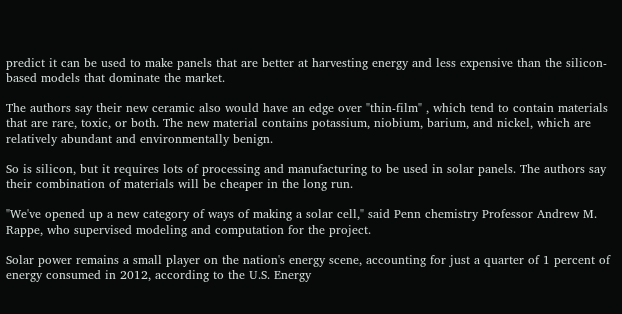predict it can be used to make panels that are better at harvesting energy and less expensive than the silicon-based models that dominate the market.

The authors say their new ceramic also would have an edge over "thin-film" , which tend to contain materials that are rare, toxic, or both. The new material contains potassium, niobium, barium, and nickel, which are relatively abundant and environmentally benign.

So is silicon, but it requires lots of processing and manufacturing to be used in solar panels. The authors say their combination of materials will be cheaper in the long run.

"We've opened up a new category of ways of making a solar cell," said Penn chemistry Professor Andrew M. Rappe, who supervised modeling and computation for the project.

Solar power remains a small player on the nation's energy scene, accounting for just a quarter of 1 percent of energy consumed in 2012, according to the U.S. Energy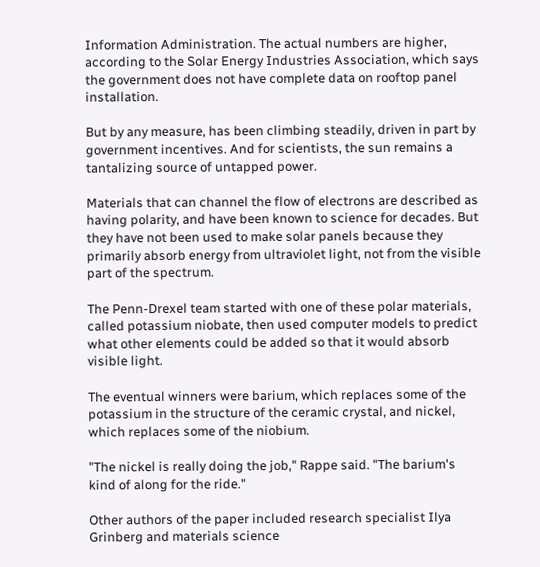Information Administration. The actual numbers are higher, according to the Solar Energy Industries Association, which says the government does not have complete data on rooftop panel installation.

But by any measure, has been climbing steadily, driven in part by government incentives. And for scientists, the sun remains a tantalizing source of untapped power.

Materials that can channel the flow of electrons are described as having polarity, and have been known to science for decades. But they have not been used to make solar panels because they primarily absorb energy from ultraviolet light, not from the visible part of the spectrum.

The Penn-Drexel team started with one of these polar materials, called potassium niobate, then used computer models to predict what other elements could be added so that it would absorb visible light.

The eventual winners were barium, which replaces some of the potassium in the structure of the ceramic crystal, and nickel, which replaces some of the niobium.

"The nickel is really doing the job," Rappe said. "The barium's kind of along for the ride."

Other authors of the paper included research specialist Ilya Grinberg and materials science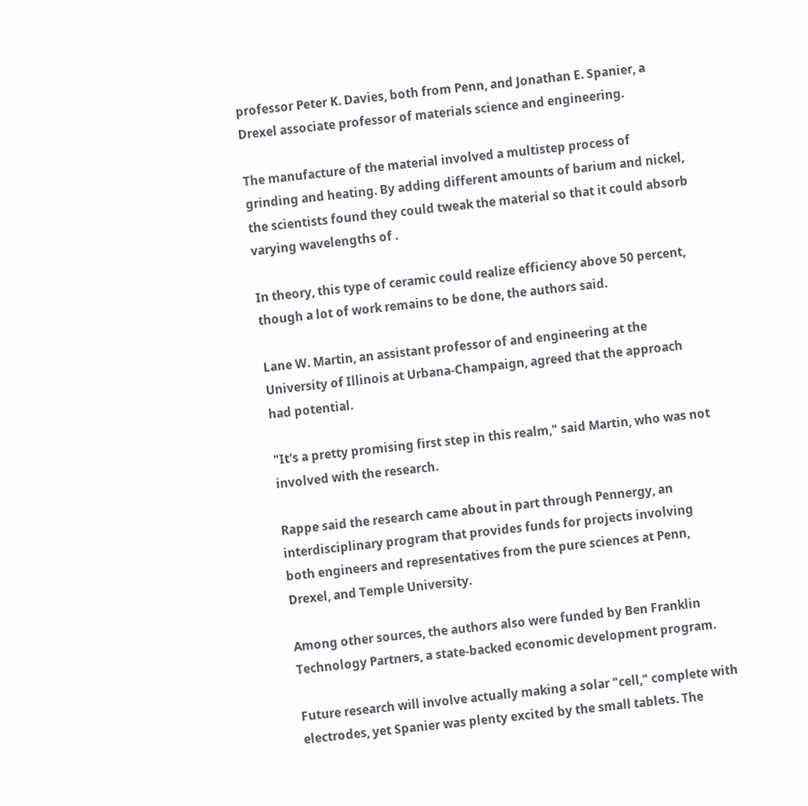professor Peter K. Davies, both from Penn, and Jonathan E. Spanier, a Drexel associate professor of materials science and engineering.

The manufacture of the material involved a multistep process of grinding and heating. By adding different amounts of barium and nickel, the scientists found they could tweak the material so that it could absorb varying wavelengths of .

In theory, this type of ceramic could realize efficiency above 50 percent, though a lot of work remains to be done, the authors said.

Lane W. Martin, an assistant professor of and engineering at the University of Illinois at Urbana-Champaign, agreed that the approach had potential.

"It's a pretty promising first step in this realm," said Martin, who was not involved with the research.

Rappe said the research came about in part through Pennergy, an interdisciplinary program that provides funds for projects involving both engineers and representatives from the pure sciences at Penn, Drexel, and Temple University.

Among other sources, the authors also were funded by Ben Franklin Technology Partners, a state-backed economic development program.

Future research will involve actually making a solar "cell," complete with electrodes, yet Spanier was plenty excited by the small tablets. The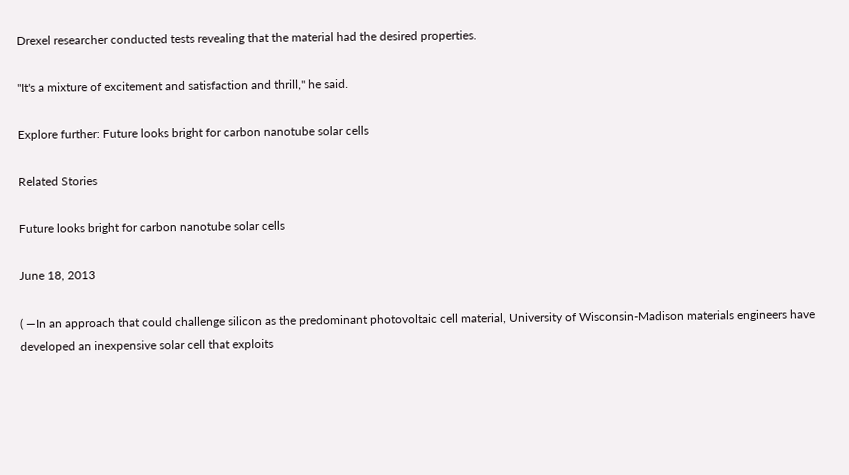Drexel researcher conducted tests revealing that the material had the desired properties.

"It's a mixture of excitement and satisfaction and thrill," he said.

Explore further: Future looks bright for carbon nanotube solar cells

Related Stories

Future looks bright for carbon nanotube solar cells

June 18, 2013

( —In an approach that could challenge silicon as the predominant photovoltaic cell material, University of Wisconsin-Madison materials engineers have developed an inexpensive solar cell that exploits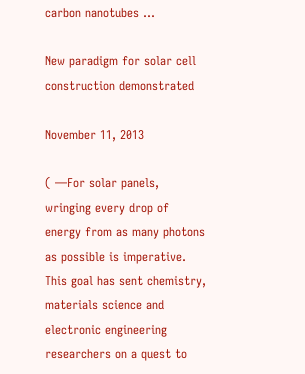carbon nanotubes ...

New paradigm for solar cell construction demonstrated

November 11, 2013

( —For solar panels, wringing every drop of energy from as many photons as possible is imperative. This goal has sent chemistry, materials science and electronic engineering researchers on a quest to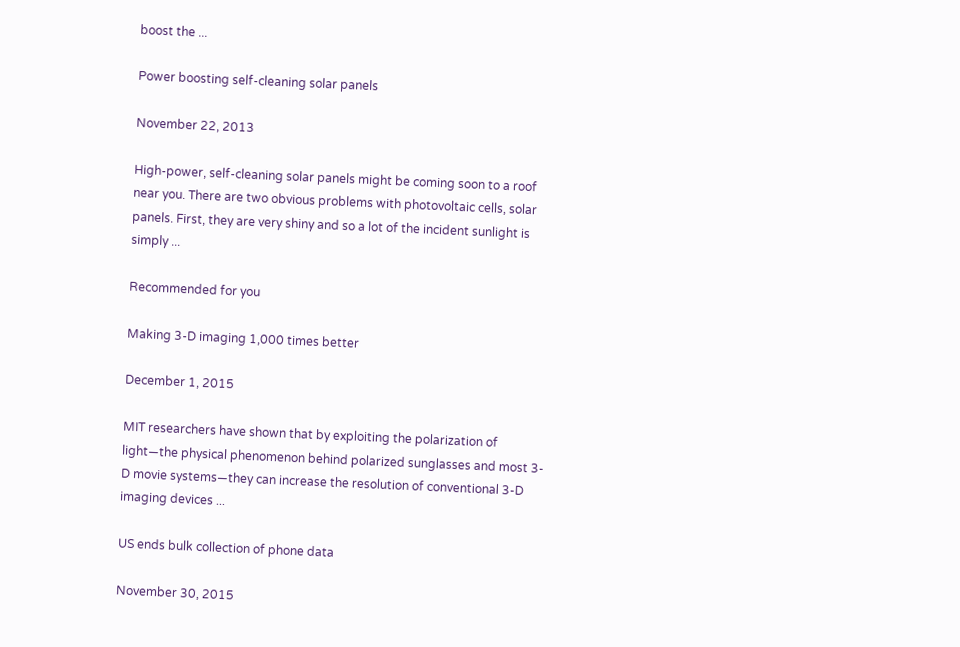boost the ...

Power boosting self-cleaning solar panels

November 22, 2013

High-power, self-cleaning solar panels might be coming soon to a roof near you. There are two obvious problems with photovoltaic cells, solar panels. First, they are very shiny and so a lot of the incident sunlight is simply ...

Recommended for you

Making 3-D imaging 1,000 times better

December 1, 2015

MIT researchers have shown that by exploiting the polarization of light—the physical phenomenon behind polarized sunglasses and most 3-D movie systems—they can increase the resolution of conventional 3-D imaging devices ...

US ends bulk collection of phone data

November 30, 2015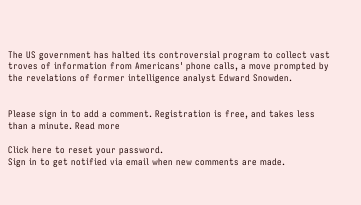The US government has halted its controversial program to collect vast troves of information from Americans' phone calls, a move prompted by the revelations of former intelligence analyst Edward Snowden.


Please sign in to add a comment. Registration is free, and takes less than a minute. Read more

Click here to reset your password.
Sign in to get notified via email when new comments are made.